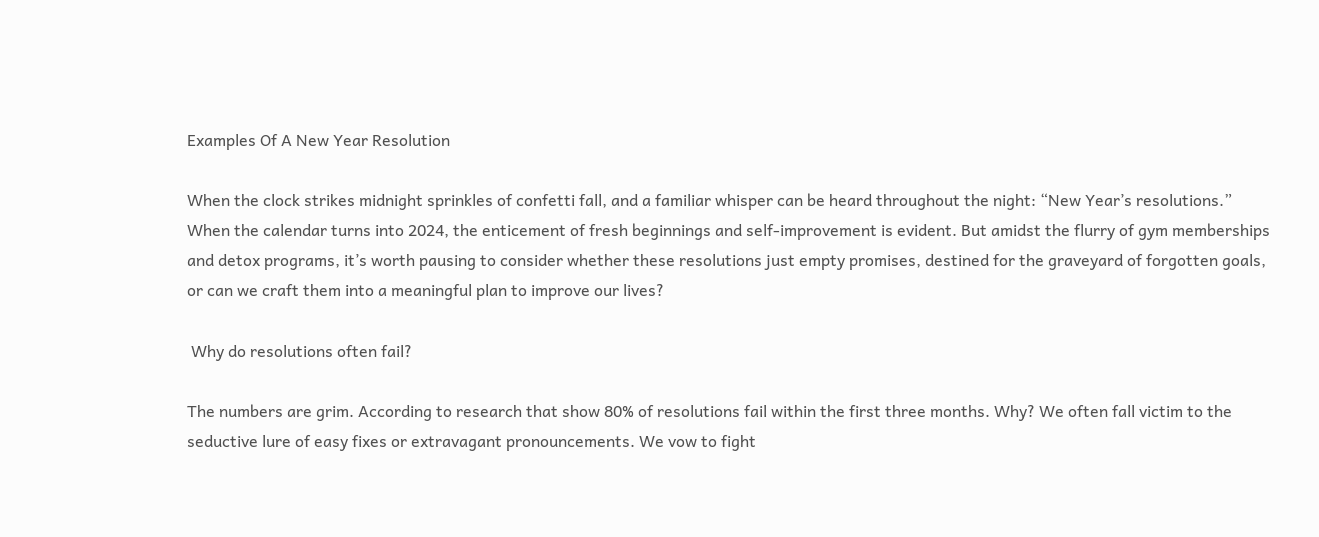Examples Of A New Year Resolution

When the clock strikes midnight sprinkles of confetti fall, and a familiar whisper can be heard throughout the night: “New Year’s resolutions.” When the calendar turns into 2024, the enticement of fresh beginnings and self-improvement is evident. But amidst the flurry of gym memberships and detox programs, it’s worth pausing to consider whether these resolutions just empty promises, destined for the graveyard of forgotten goals, or can we craft them into a meaningful plan to improve our lives?

 Why do resolutions often fail?

The numbers are grim. According to research that show 80% of resolutions fail within the first three months. Why? We often fall victim to the seductive lure of easy fixes or extravagant pronouncements. We vow to fight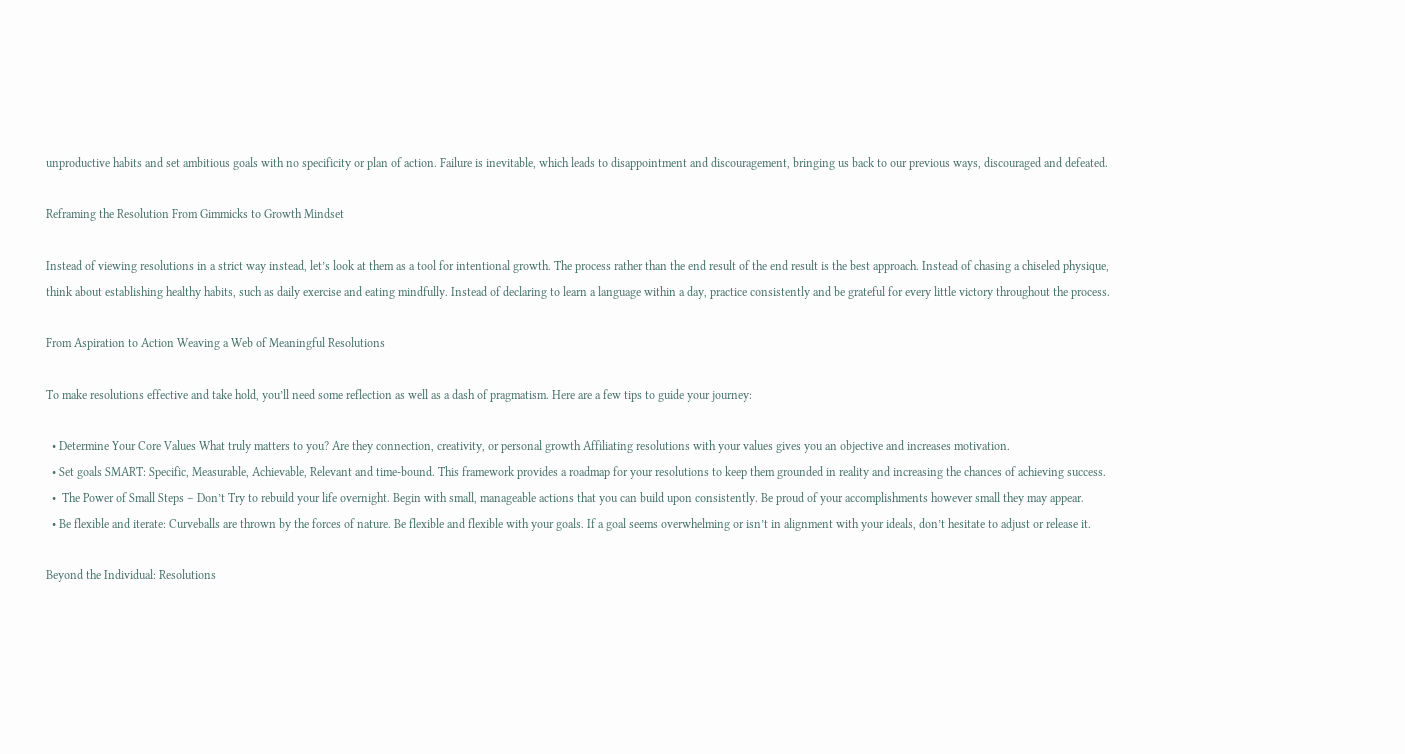unproductive habits and set ambitious goals with no specificity or plan of action. Failure is inevitable, which leads to disappointment and discouragement, bringing us back to our previous ways, discouraged and defeated.

Reframing the Resolution From Gimmicks to Growth Mindset

Instead of viewing resolutions in a strict way instead, let’s look at them as a tool for intentional growth. The process rather than the end result of the end result is the best approach. Instead of chasing a chiseled physique, think about establishing healthy habits, such as daily exercise and eating mindfully. Instead of declaring to learn a language within a day, practice consistently and be grateful for every little victory throughout the process.

From Aspiration to Action Weaving a Web of Meaningful Resolutions

To make resolutions effective and take hold, you’ll need some reflection as well as a dash of pragmatism. Here are a few tips to guide your journey:

  • Determine Your Core Values What truly matters to you? Are they connection, creativity, or personal growth Affiliating resolutions with your values gives you an objective and increases motivation.
  • Set goals SMART: Specific, Measurable, Achievable, Relevant and time-bound. This framework provides a roadmap for your resolutions to keep them grounded in reality and increasing the chances of achieving success.
  •  The Power of Small Steps – Don’t Try to rebuild your life overnight. Begin with small, manageable actions that you can build upon consistently. Be proud of your accomplishments however small they may appear.
  • Be flexible and iterate: Curveballs are thrown by the forces of nature. Be flexible and flexible with your goals. If a goal seems overwhelming or isn’t in alignment with your ideals, don’t hesitate to adjust or release it.

Beyond the Individual: Resolutions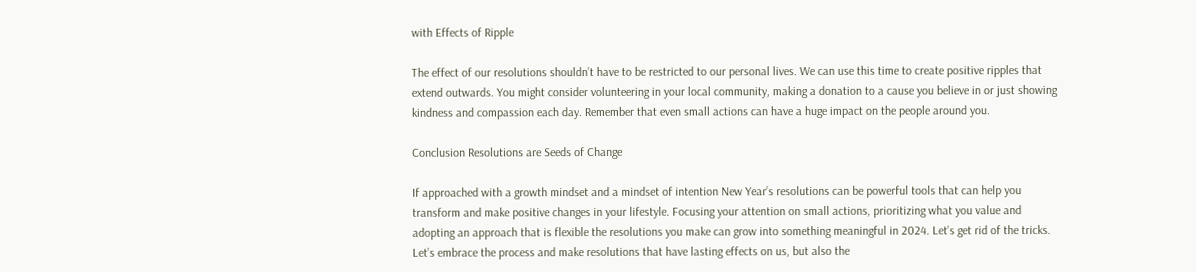with Effects of Ripple

The effect of our resolutions shouldn’t have to be restricted to our personal lives. We can use this time to create positive ripples that extend outwards. You might consider volunteering in your local community, making a donation to a cause you believe in or just showing kindness and compassion each day. Remember that even small actions can have a huge impact on the people around you.

Conclusion Resolutions are Seeds of Change

If approached with a growth mindset and a mindset of intention New Year’s resolutions can be powerful tools that can help you transform and make positive changes in your lifestyle. Focusing your attention on small actions, prioritizing what you value and adopting an approach that is flexible the resolutions you make can grow into something meaningful in 2024. Let’s get rid of the tricks. Let’s embrace the process and make resolutions that have lasting effects on us, but also the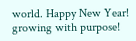world. Happy New Year! growing with purpose!